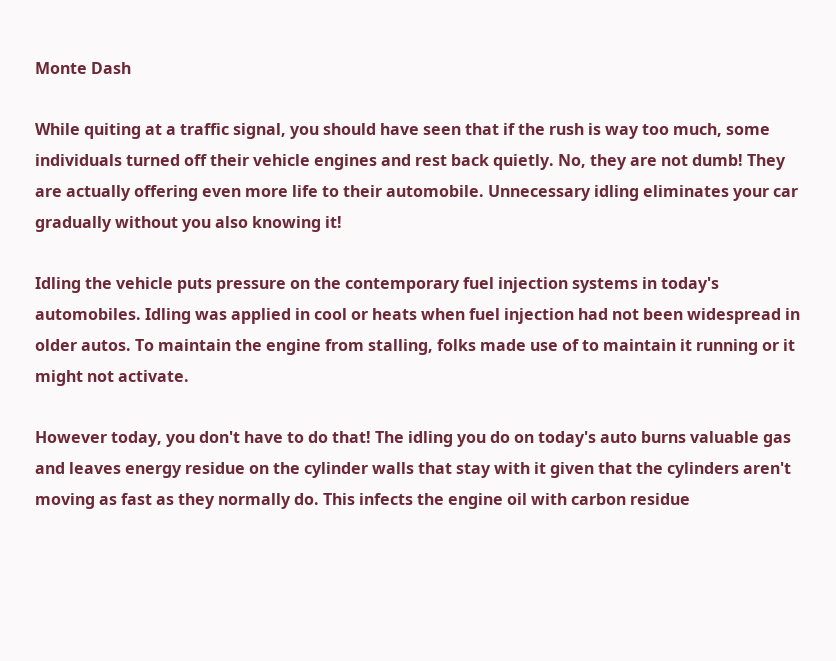Monte Dash

While quiting at a traffic signal, you should have seen that if the rush is way too much, some individuals turned off their vehicle engines and rest back quietly. No, they are not dumb! They are actually offering even more life to their automobile. Unnecessary idling eliminates your car gradually without you also knowing it!

Idling the vehicle puts pressure on the contemporary fuel injection systems in today's automobiles. Idling was applied in cool or heats when fuel injection had not been widespread in older autos. To maintain the engine from stalling, folks made use of to maintain it running or it might not activate.

However today, you don't have to do that! The idling you do on today's auto burns valuable gas and leaves energy residue on the cylinder walls that stay with it given that the cylinders aren't moving as fast as they normally do. This infects the engine oil with carbon residue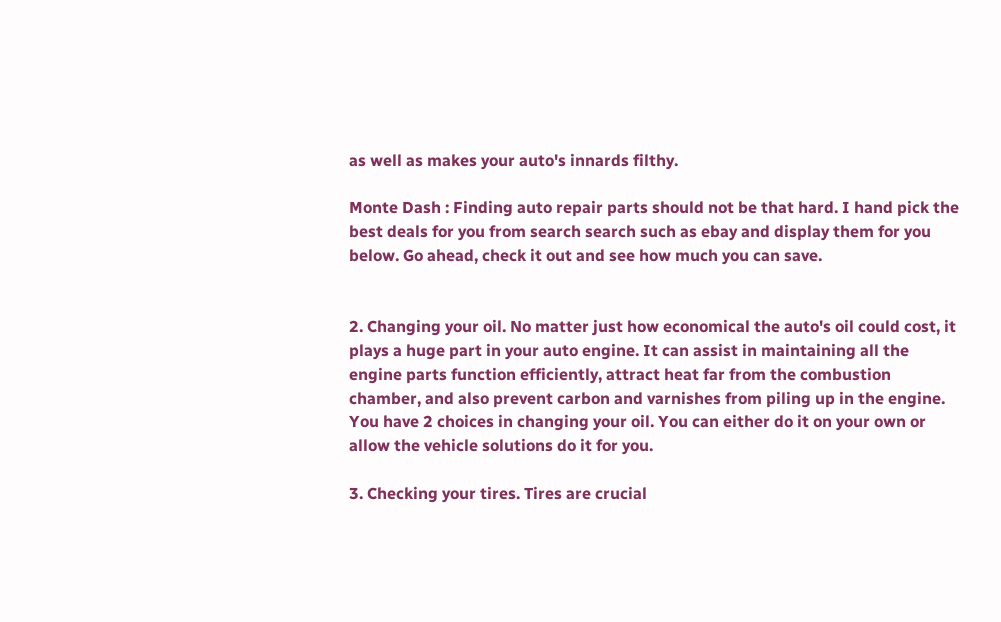as well as makes your auto's innards filthy.

Monte Dash : Finding auto repair parts should not be that hard. I hand pick the best deals for you from search search such as ebay and display them for you below. Go ahead, check it out and see how much you can save.


2. Changing your oil. No matter just how economical the auto's oil could cost, it plays a huge part in your auto engine. It can assist in maintaining all the engine parts function efficiently, attract heat far from the combustion chamber, and also prevent carbon and varnishes from piling up in the engine. You have 2 choices in changing your oil. You can either do it on your own or allow the vehicle solutions do it for you.

3. Checking your tires. Tires are crucial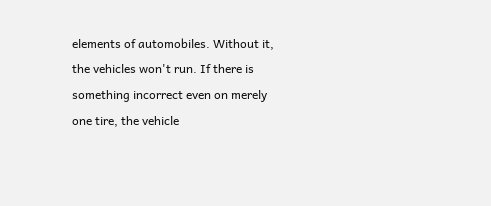elements of automobiles. Without it, the vehicles won't run. If there is something incorrect even on merely one tire, the vehicle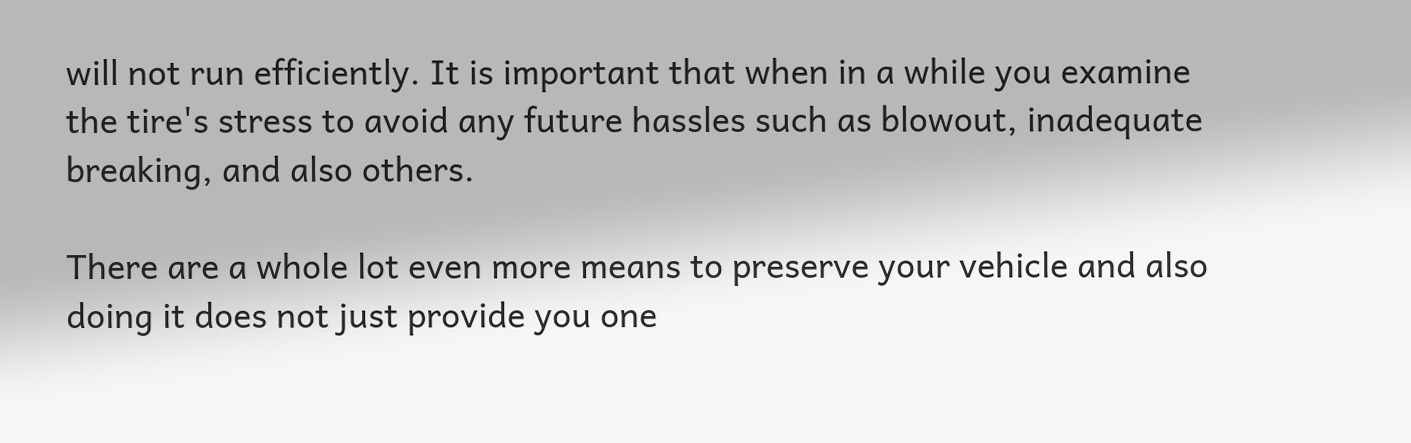will not run efficiently. It is important that when in a while you examine the tire's stress to avoid any future hassles such as blowout, inadequate breaking, and also others.

There are a whole lot even more means to preserve your vehicle and also doing it does not just provide you one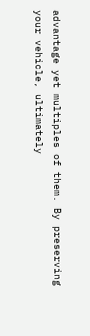advantage yet multiples of them. By preserving your vehicle, ultimately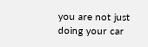you are not just doing your car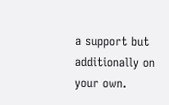a support but additionally on your own.